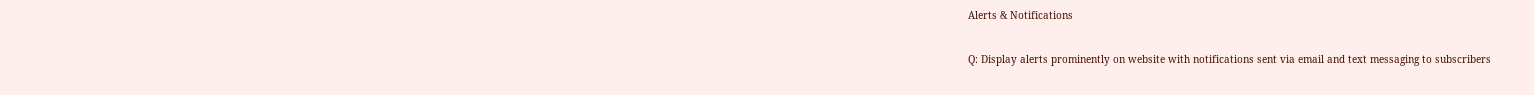Alerts & Notifications

Q: Display alerts prominently on website with notifications sent via email and text messaging to subscribers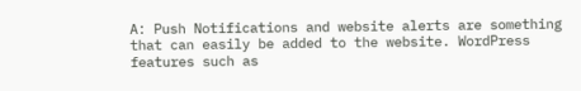A: Push Notifications and website alerts are something that can easily be added to the website. WordPress features such as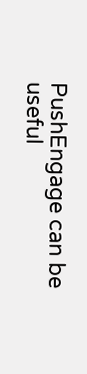PushEngage can be useful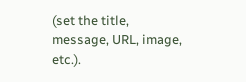(set the title, message, URL, image, etc.).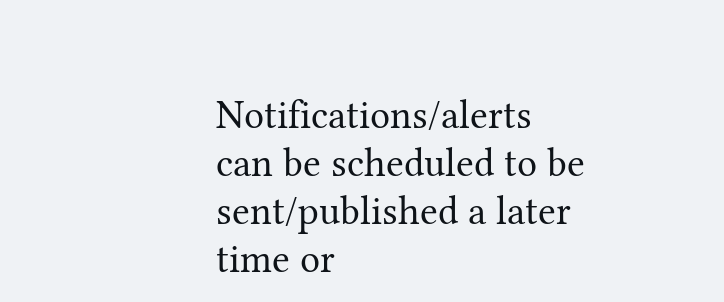Notifications/alerts can be scheduled to be sent/published a later time or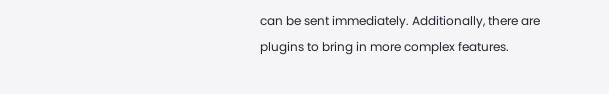can be sent immediately. Additionally, there are plugins to bring in more complex features.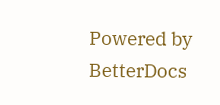Powered by BetterDocs